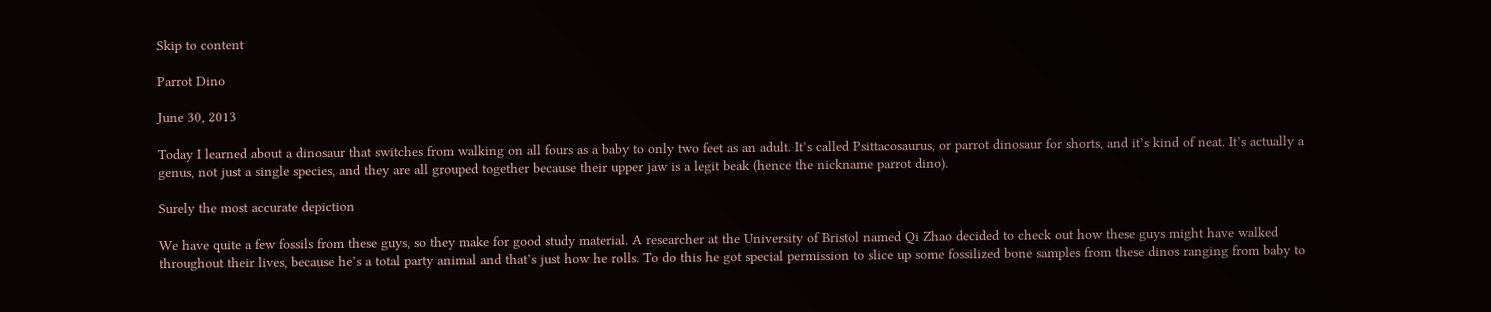Skip to content

Parrot Dino

June 30, 2013

Today I learned about a dinosaur that switches from walking on all fours as a baby to only two feet as an adult. It’s called Psittacosaurus, or parrot dinosaur for shorts, and it’s kind of neat. It’s actually a genus, not just a single species, and they are all grouped together because their upper jaw is a legit beak (hence the nickname parrot dino).

Surely the most accurate depiction

We have quite a few fossils from these guys, so they make for good study material. A researcher at the University of Bristol named Qi Zhao decided to check out how these guys might have walked throughout their lives, because he’s a total party animal and that’s just how he rolls. To do this he got special permission to slice up some fossilized bone samples from these dinos ranging from baby to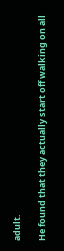adult.

He found that they actually start off walking on all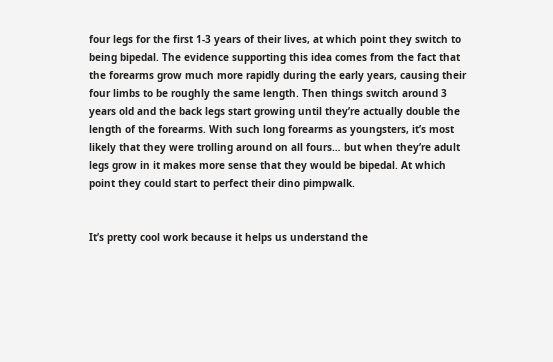four legs for the first 1-3 years of their lives, at which point they switch to being bipedal. The evidence supporting this idea comes from the fact that the forearms grow much more rapidly during the early years, causing their four limbs to be roughly the same length. Then things switch around 3 years old and the back legs start growing until they’re actually double the length of the forearms. With such long forearms as youngsters, it’s most likely that they were trolling around on all fours… but when they’re adult legs grow in it makes more sense that they would be bipedal. At which point they could start to perfect their dino pimpwalk.


It’s pretty cool work because it helps us understand the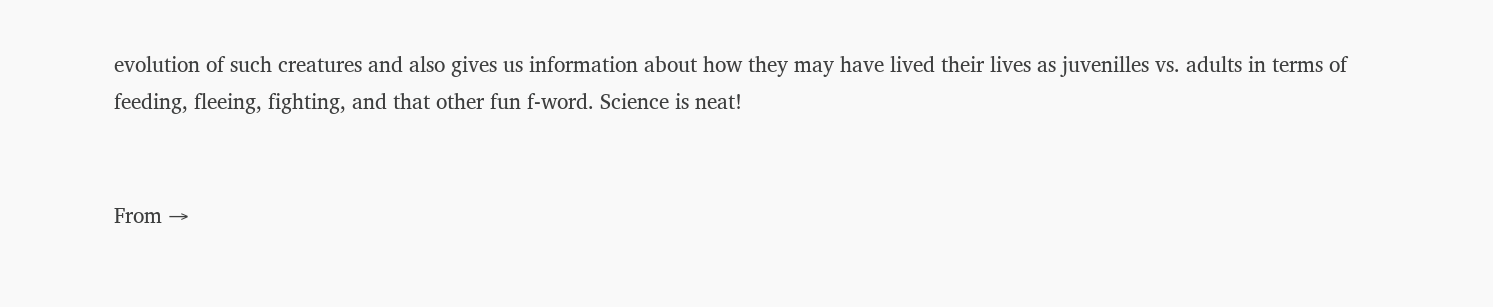evolution of such creatures and also gives us information about how they may have lived their lives as juvenilles vs. adults in terms of feeding, fleeing, fighting, and that other fun f-word. Science is neat!


From →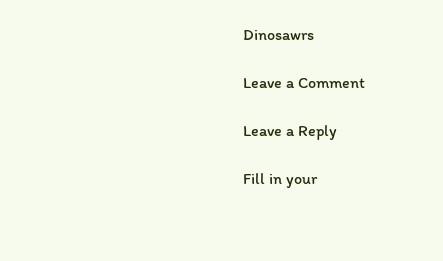Dinosawrs

Leave a Comment

Leave a Reply

Fill in your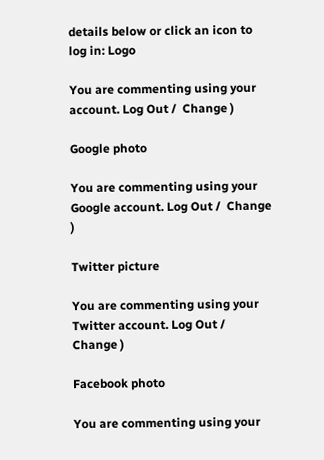details below or click an icon to log in: Logo

You are commenting using your account. Log Out /  Change )

Google photo

You are commenting using your Google account. Log Out /  Change )

Twitter picture

You are commenting using your Twitter account. Log Out /  Change )

Facebook photo

You are commenting using your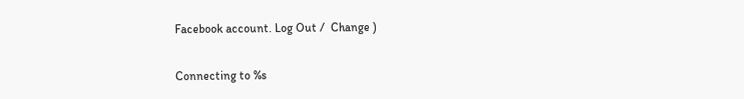Facebook account. Log Out /  Change )

Connecting to %s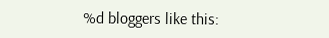%d bloggers like this: